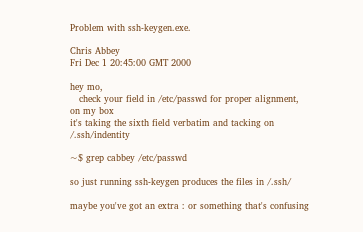Problem with ssh-keygen.exe.

Chris Abbey
Fri Dec 1 20:45:00 GMT 2000

hey mo,
   check your field in /etc/passwd for proper alignment, on my box
it's taking the sixth field verbatim and tacking on /.ssh/indentity

~$ grep cabbey /etc/passwd

so just running ssh-keygen produces the files in /.ssh/

maybe you've got an extra : or something that's confusing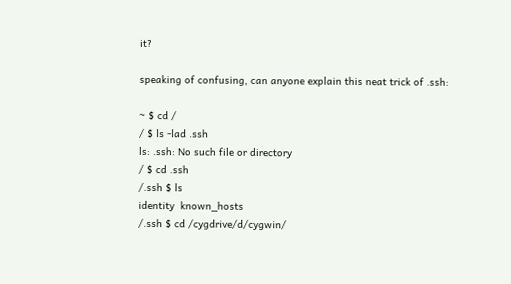it?

speaking of confusing, can anyone explain this neat trick of .ssh:

~ $ cd /
/ $ ls -lad .ssh
ls: .ssh: No such file or directory
/ $ cd .ssh
/.ssh $ ls
identity  known_hosts
/.ssh $ cd /cygdrive/d/cygwin/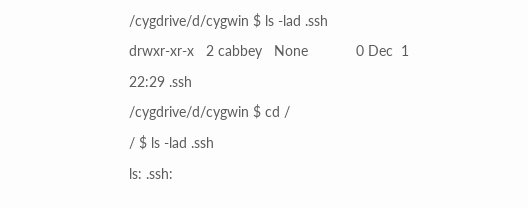/cygdrive/d/cygwin $ ls -lad .ssh
drwxr-xr-x   2 cabbey   None            0 Dec  1 22:29 .ssh
/cygdrive/d/cygwin $ cd /
/ $ ls -lad .ssh
ls: .ssh: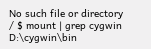No such file or directory
/ $ mount | grep cygwin
D:\cygwin\bin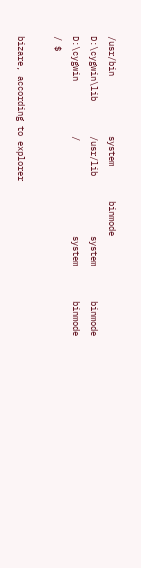/usr/bin            system       binmode
D:\cygwin\lib       /usr/lib            system       binmode
D:\cygwin           /                   system       binmode
/ $

bizare, according to explorer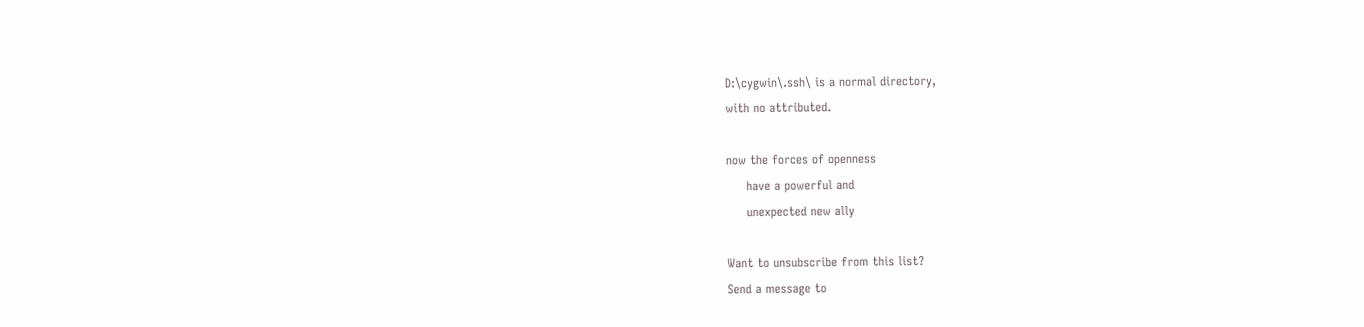D:\cygwin\.ssh\ is a normal directory,
with no attributed.

now the forces of openness
     have a powerful and
     unexpected new ally

Want to unsubscribe from this list?
Send a message to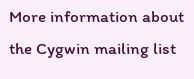More information about the Cygwin mailing list